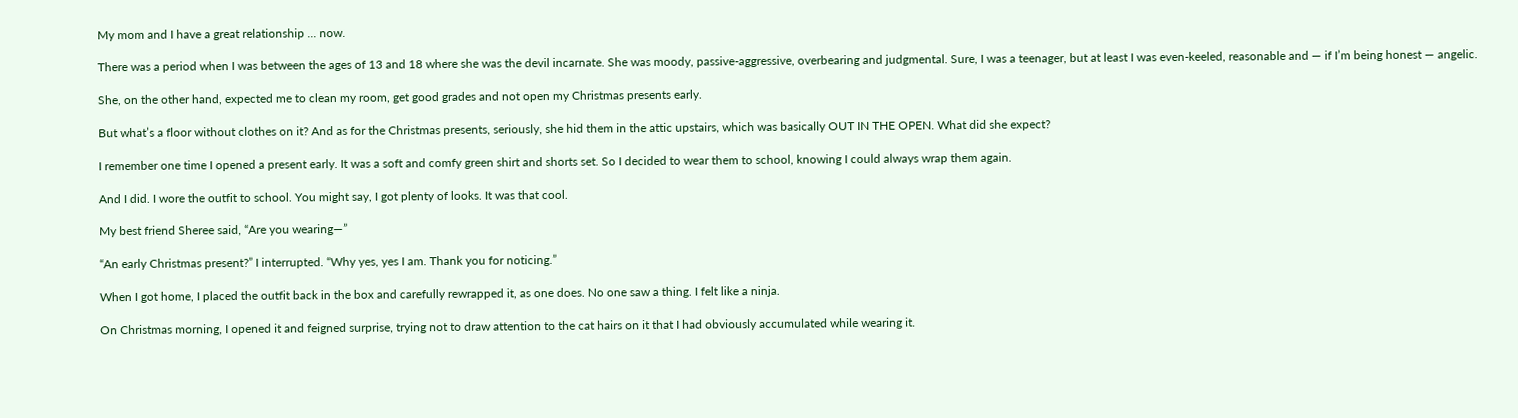My mom and I have a great relationship ... now.

There was a period when I was between the ages of 13 and 18 where she was the devil incarnate. She was moody, passive-aggressive, overbearing and judgmental. Sure, I was a teenager, but at least I was even-keeled, reasonable and — if I’m being honest — angelic.

She, on the other hand, expected me to clean my room, get good grades and not open my Christmas presents early.

But what’s a floor without clothes on it? And as for the Christmas presents, seriously, she hid them in the attic upstairs, which was basically OUT IN THE OPEN. What did she expect?

I remember one time I opened a present early. It was a soft and comfy green shirt and shorts set. So I decided to wear them to school, knowing I could always wrap them again.

And I did. I wore the outfit to school. You might say, I got plenty of looks. It was that cool.

My best friend Sheree said, “Are you wearing—”

“An early Christmas present?” I interrupted. “Why yes, yes I am. Thank you for noticing.”

When I got home, I placed the outfit back in the box and carefully rewrapped it, as one does. No one saw a thing. I felt like a ninja.

On Christmas morning, I opened it and feigned surprise, trying not to draw attention to the cat hairs on it that I had obviously accumulated while wearing it.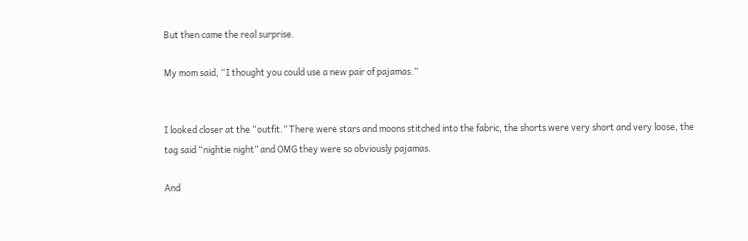But then came the real surprise.

My mom said, “I thought you could use a new pair of pajamas.”


I looked closer at the “outfit.” There were stars and moons stitched into the fabric, the shorts were very short and very loose, the tag said “nightie night” and OMG they were so obviously pajamas.

And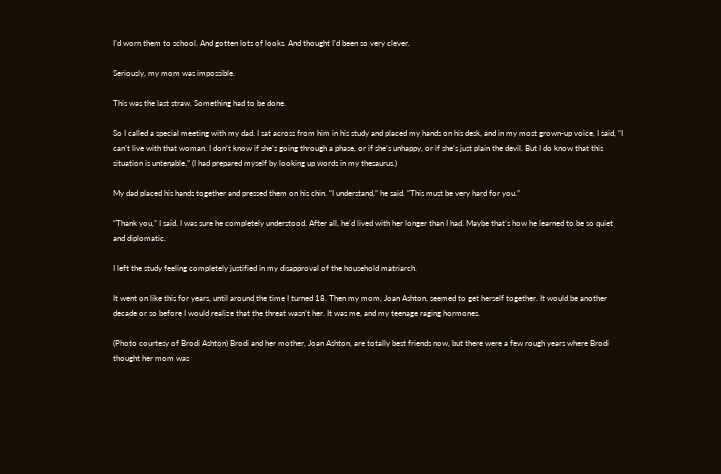I’d worn them to school. And gotten lots of looks. And thought I’d been so very clever.

Seriously, my mom was impossible.

This was the last straw. Something had to be done.

So I called a special meeting with my dad. I sat across from him in his study and placed my hands on his desk, and in my most grown-up voice, I said, “I can’t live with that woman. I don’t know if she’s going through a phase, or if she’s unhappy, or if she’s just plain the devil. But I do know that this situation is untenable.” (I had prepared myself by looking up words in my thesaurus.)

My dad placed his hands together and pressed them on his chin. “I understand,” he said. “This must be very hard for you.”

“Thank you,” I said. I was sure he completely understood. After all, he’d lived with her longer than I had. Maybe that’s how he learned to be so quiet and diplomatic.

I left the study feeling completely justified in my disapproval of the household matriarch.

It went on like this for years, until around the time I turned 18. Then my mom, Joan Ashton, seemed to get herself together. It would be another decade or so before I would realize that the threat wasn’t her. It was me, and my teenage raging hormones.

(Photo courtesy of Brodi Ashton) Brodi and her mother, Joan Ashton, are totally best friends now, but there were a few rough years where Brodi thought her mom was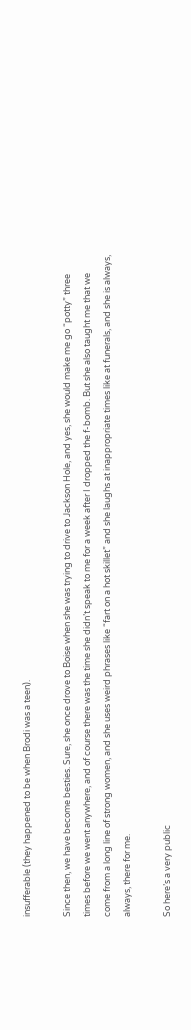insufferable (they happened to be when Brodi was a teen).

Since then, we have become besties. Sure, she once drove to Boise when she was trying to drive to Jackson Hole, and yes, she would make me go “potty” three times before we went anywhere, and of course there was the time she didn’t speak to me for a week after I dropped the f-bomb. But she also taught me that we come from a long line of strong women, and she uses weird phrases like “fart on a hot skillet” and she laughs at inappropriate times like at funerals, and she is always, always, there for me.

So here’s a very public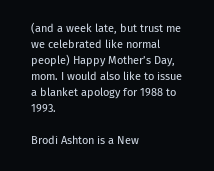(and a week late, but trust me we celebrated like normal people) Happy Mother’s Day, mom. I would also like to issue a blanket apology for 1988 to 1993.

Brodi Ashton is a New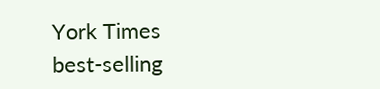York Times best-selling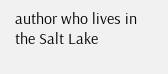author who lives in the Salt Lake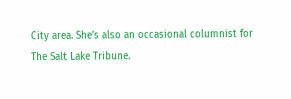City area. She’s also an occasional columnist for The Salt Lake Tribune.